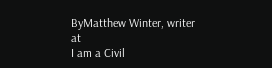ByMatthew Winter, writer at
I am a Civil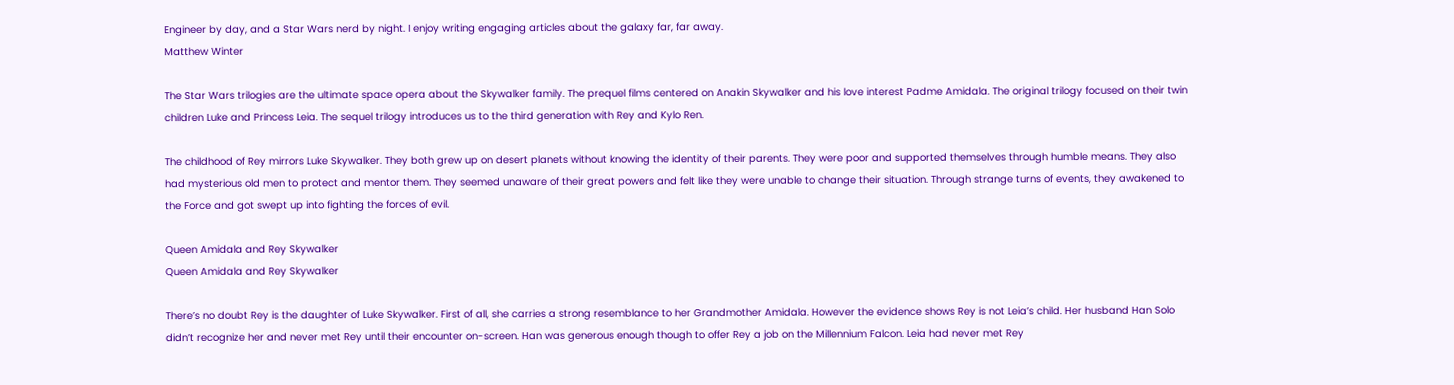Engineer by day, and a Star Wars nerd by night. I enjoy writing engaging articles about the galaxy far, far away.
Matthew Winter

The Star Wars trilogies are the ultimate space opera about the Skywalker family. The prequel films centered on Anakin Skywalker and his love interest Padme Amidala. The original trilogy focused on their twin children Luke and Princess Leia. The sequel trilogy introduces us to the third generation with Rey and Kylo Ren.

The childhood of Rey mirrors Luke Skywalker. They both grew up on desert planets without knowing the identity of their parents. They were poor and supported themselves through humble means. They also had mysterious old men to protect and mentor them. They seemed unaware of their great powers and felt like they were unable to change their situation. Through strange turns of events, they awakened to the Force and got swept up into fighting the forces of evil.

Queen Amidala and Rey Skywalker
Queen Amidala and Rey Skywalker

There’s no doubt Rey is the daughter of Luke Skywalker. First of all, she carries a strong resemblance to her Grandmother Amidala. However the evidence shows Rey is not Leia’s child. Her husband Han Solo didn’t recognize her and never met Rey until their encounter on-screen. Han was generous enough though to offer Rey a job on the Millennium Falcon. Leia had never met Rey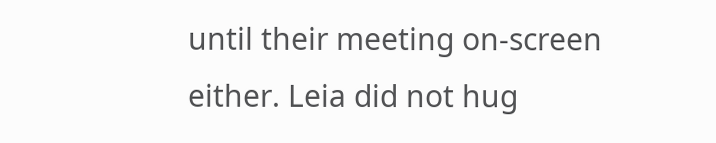until their meeting on-screen either. Leia did not hug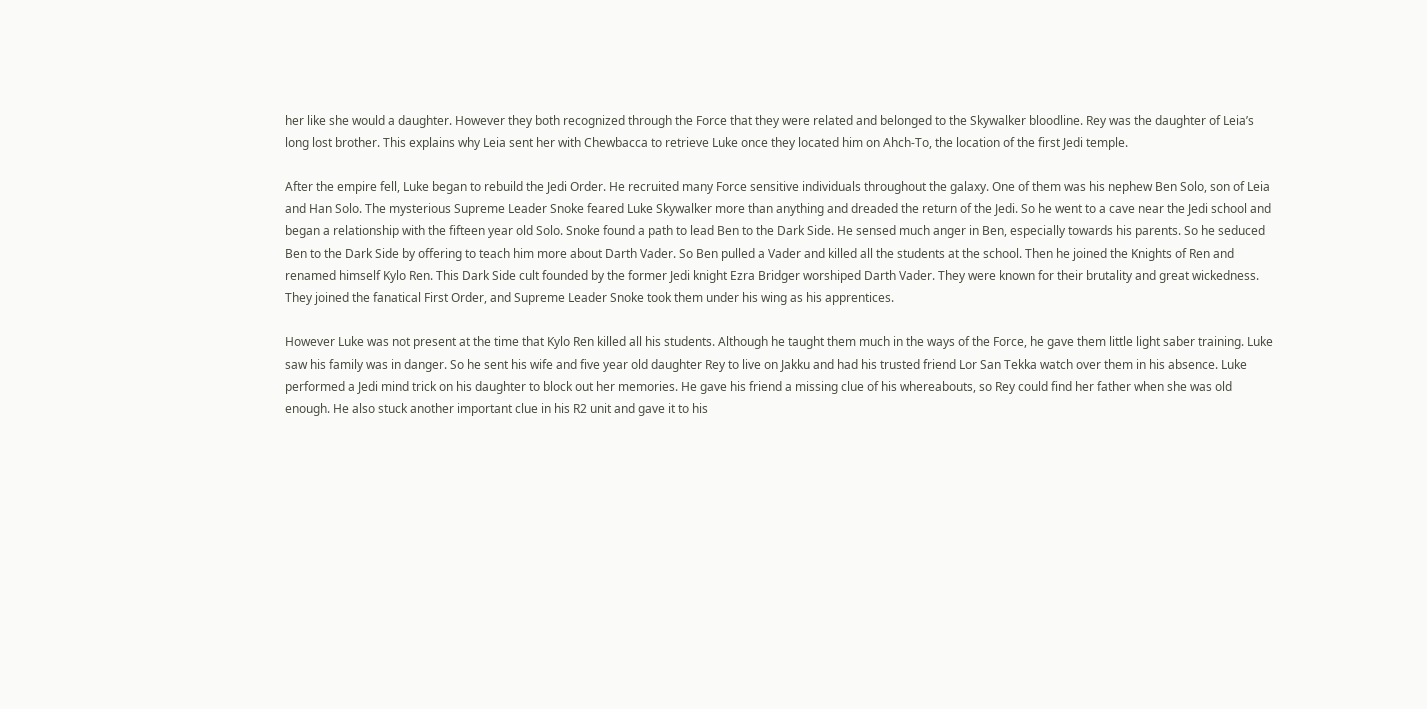her like she would a daughter. However they both recognized through the Force that they were related and belonged to the Skywalker bloodline. Rey was the daughter of Leia’s long lost brother. This explains why Leia sent her with Chewbacca to retrieve Luke once they located him on Ahch-To, the location of the first Jedi temple.

After the empire fell, Luke began to rebuild the Jedi Order. He recruited many Force sensitive individuals throughout the galaxy. One of them was his nephew Ben Solo, son of Leia and Han Solo. The mysterious Supreme Leader Snoke feared Luke Skywalker more than anything and dreaded the return of the Jedi. So he went to a cave near the Jedi school and began a relationship with the fifteen year old Solo. Snoke found a path to lead Ben to the Dark Side. He sensed much anger in Ben, especially towards his parents. So he seduced Ben to the Dark Side by offering to teach him more about Darth Vader. So Ben pulled a Vader and killed all the students at the school. Then he joined the Knights of Ren and renamed himself Kylo Ren. This Dark Side cult founded by the former Jedi knight Ezra Bridger worshiped Darth Vader. They were known for their brutality and great wickedness. They joined the fanatical First Order, and Supreme Leader Snoke took them under his wing as his apprentices.

However Luke was not present at the time that Kylo Ren killed all his students. Although he taught them much in the ways of the Force, he gave them little light saber training. Luke saw his family was in danger. So he sent his wife and five year old daughter Rey to live on Jakku and had his trusted friend Lor San Tekka watch over them in his absence. Luke performed a Jedi mind trick on his daughter to block out her memories. He gave his friend a missing clue of his whereabouts, so Rey could find her father when she was old enough. He also stuck another important clue in his R2 unit and gave it to his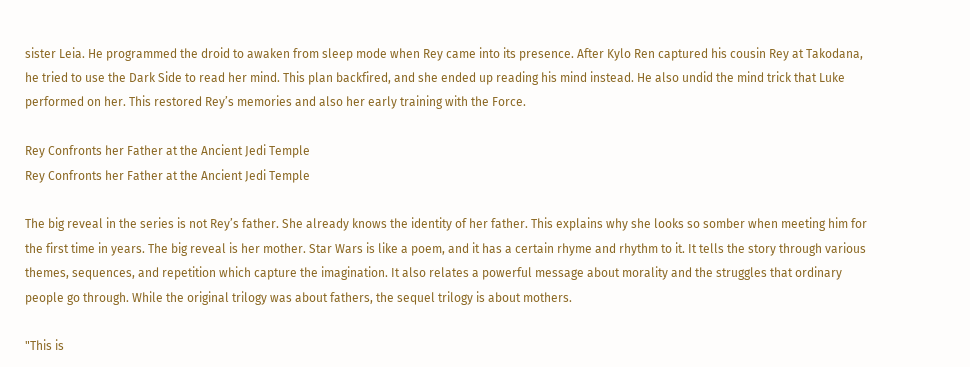sister Leia. He programmed the droid to awaken from sleep mode when Rey came into its presence. After Kylo Ren captured his cousin Rey at Takodana, he tried to use the Dark Side to read her mind. This plan backfired, and she ended up reading his mind instead. He also undid the mind trick that Luke performed on her. This restored Rey’s memories and also her early training with the Force.

Rey Confronts her Father at the Ancient Jedi Temple
Rey Confronts her Father at the Ancient Jedi Temple

The big reveal in the series is not Rey’s father. She already knows the identity of her father. This explains why she looks so somber when meeting him for the first time in years. The big reveal is her mother. Star Wars is like a poem, and it has a certain rhyme and rhythm to it. It tells the story through various themes, sequences, and repetition which capture the imagination. It also relates a powerful message about morality and the struggles that ordinary people go through. While the original trilogy was about fathers, the sequel trilogy is about mothers.

"This is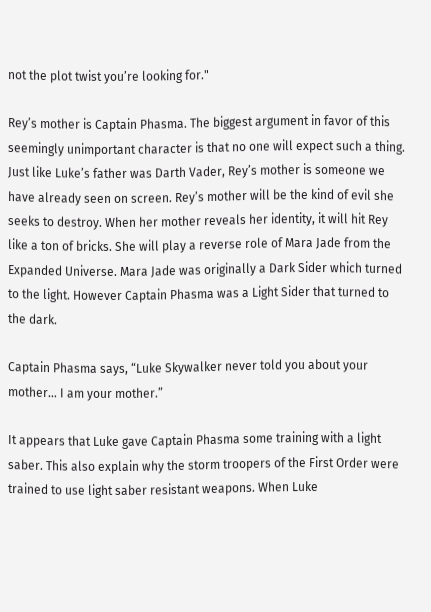not the plot twist you’re looking for."

Rey’s mother is Captain Phasma. The biggest argument in favor of this seemingly unimportant character is that no one will expect such a thing. Just like Luke’s father was Darth Vader, Rey’s mother is someone we have already seen on screen. Rey’s mother will be the kind of evil she seeks to destroy. When her mother reveals her identity, it will hit Rey like a ton of bricks. She will play a reverse role of Mara Jade from the Expanded Universe. Mara Jade was originally a Dark Sider which turned to the light. However Captain Phasma was a Light Sider that turned to the dark.

Captain Phasma says, “Luke Skywalker never told you about your mother… I am your mother.”

It appears that Luke gave Captain Phasma some training with a light saber. This also explain why the storm troopers of the First Order were trained to use light saber resistant weapons. When Luke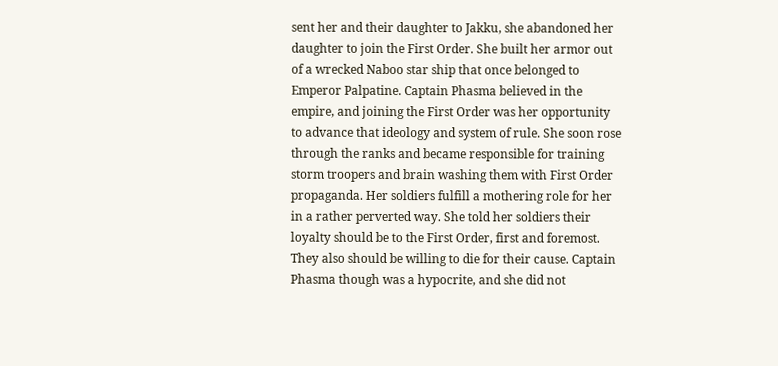sent her and their daughter to Jakku, she abandoned her daughter to join the First Order. She built her armor out of a wrecked Naboo star ship that once belonged to Emperor Palpatine. Captain Phasma believed in the empire, and joining the First Order was her opportunity to advance that ideology and system of rule. She soon rose through the ranks and became responsible for training storm troopers and brain washing them with First Order propaganda. Her soldiers fulfill a mothering role for her in a rather perverted way. She told her soldiers their loyalty should be to the First Order, first and foremost. They also should be willing to die for their cause. Captain Phasma though was a hypocrite, and she did not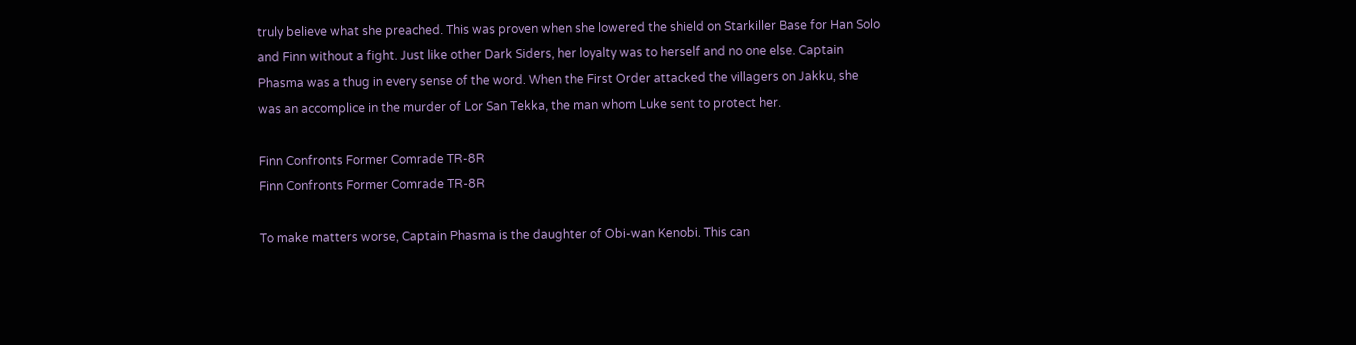truly believe what she preached. This was proven when she lowered the shield on Starkiller Base for Han Solo and Finn without a fight. Just like other Dark Siders, her loyalty was to herself and no one else. Captain Phasma was a thug in every sense of the word. When the First Order attacked the villagers on Jakku, she was an accomplice in the murder of Lor San Tekka, the man whom Luke sent to protect her.

Finn Confronts Former Comrade TR-8R
Finn Confronts Former Comrade TR-8R

To make matters worse, Captain Phasma is the daughter of Obi-wan Kenobi. This can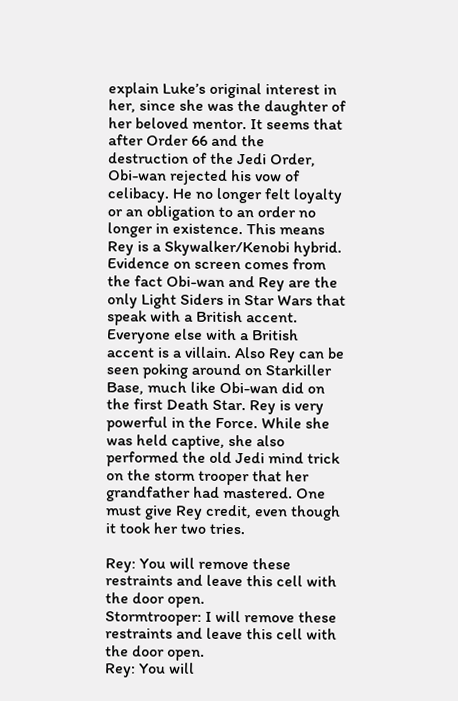explain Luke’s original interest in her, since she was the daughter of her beloved mentor. It seems that after Order 66 and the destruction of the Jedi Order, Obi-wan rejected his vow of celibacy. He no longer felt loyalty or an obligation to an order no longer in existence. This means Rey is a Skywalker/Kenobi hybrid. Evidence on screen comes from the fact Obi-wan and Rey are the only Light Siders in Star Wars that speak with a British accent. Everyone else with a British accent is a villain. Also Rey can be seen poking around on Starkiller Base, much like Obi-wan did on the first Death Star. Rey is very powerful in the Force. While she was held captive, she also performed the old Jedi mind trick on the storm trooper that her grandfather had mastered. One must give Rey credit, even though it took her two tries.

Rey: You will remove these restraints and leave this cell with the door open.
Stormtrooper: I will remove these restraints and leave this cell with the door open.
Rey: You will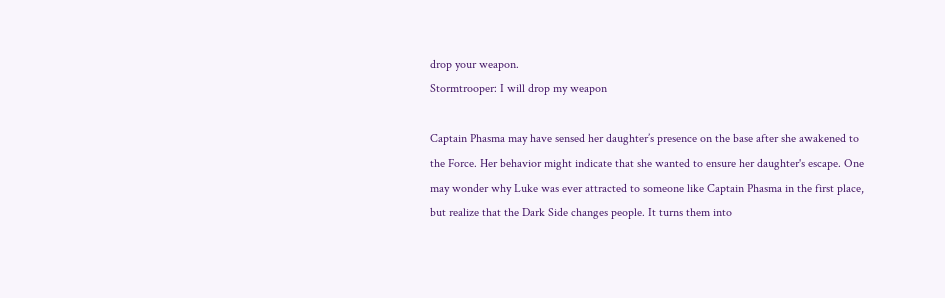drop your weapon.
Stormtrooper: I will drop my weapon

Captain Phasma may have sensed her daughter’s presence on the base after she awakened to the Force. Her behavior might indicate that she wanted to ensure her daughter's escape. One may wonder why Luke was ever attracted to someone like Captain Phasma in the first place, but realize that the Dark Side changes people. It turns them into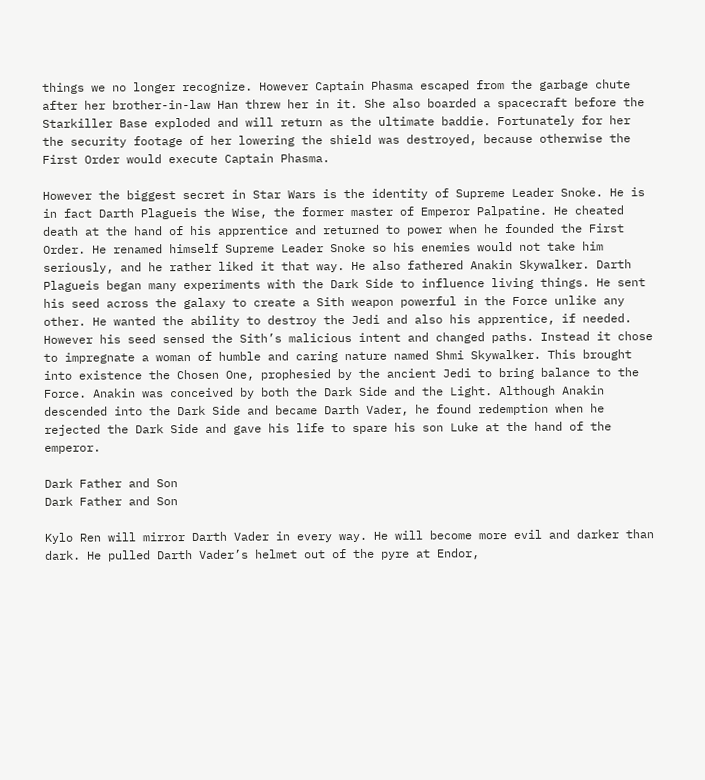things we no longer recognize. However Captain Phasma escaped from the garbage chute after her brother-in-law Han threw her in it. She also boarded a spacecraft before the Starkiller Base exploded and will return as the ultimate baddie. Fortunately for her the security footage of her lowering the shield was destroyed, because otherwise the First Order would execute Captain Phasma.

However the biggest secret in Star Wars is the identity of Supreme Leader Snoke. He is in fact Darth Plagueis the Wise, the former master of Emperor Palpatine. He cheated death at the hand of his apprentice and returned to power when he founded the First Order. He renamed himself Supreme Leader Snoke so his enemies would not take him seriously, and he rather liked it that way. He also fathered Anakin Skywalker. Darth Plagueis began many experiments with the Dark Side to influence living things. He sent his seed across the galaxy to create a Sith weapon powerful in the Force unlike any other. He wanted the ability to destroy the Jedi and also his apprentice, if needed. However his seed sensed the Sith’s malicious intent and changed paths. Instead it chose to impregnate a woman of humble and caring nature named Shmi Skywalker. This brought into existence the Chosen One, prophesied by the ancient Jedi to bring balance to the Force. Anakin was conceived by both the Dark Side and the Light. Although Anakin descended into the Dark Side and became Darth Vader, he found redemption when he rejected the Dark Side and gave his life to spare his son Luke at the hand of the emperor.

Dark Father and Son
Dark Father and Son

Kylo Ren will mirror Darth Vader in every way. He will become more evil and darker than dark. He pulled Darth Vader’s helmet out of the pyre at Endor,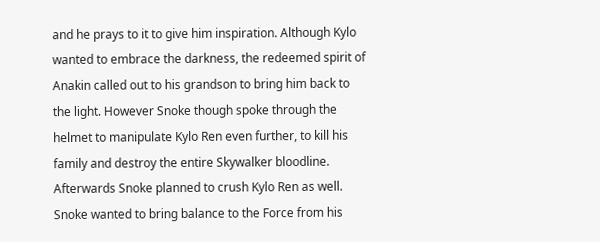and he prays to it to give him inspiration. Although Kylo wanted to embrace the darkness, the redeemed spirit of Anakin called out to his grandson to bring him back to the light. However Snoke though spoke through the helmet to manipulate Kylo Ren even further, to kill his family and destroy the entire Skywalker bloodline. Afterwards Snoke planned to crush Kylo Ren as well. Snoke wanted to bring balance to the Force from his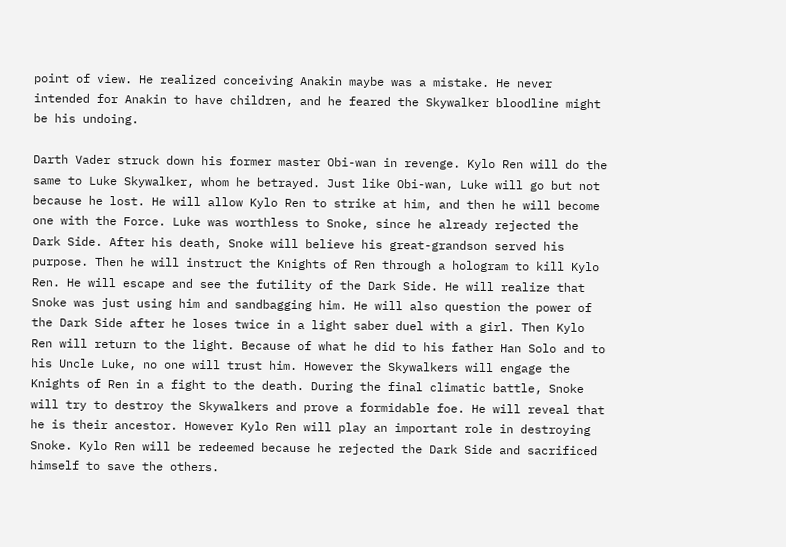point of view. He realized conceiving Anakin maybe was a mistake. He never intended for Anakin to have children, and he feared the Skywalker bloodline might be his undoing.

Darth Vader struck down his former master Obi-wan in revenge. Kylo Ren will do the same to Luke Skywalker, whom he betrayed. Just like Obi-wan, Luke will go but not because he lost. He will allow Kylo Ren to strike at him, and then he will become one with the Force. Luke was worthless to Snoke, since he already rejected the Dark Side. After his death, Snoke will believe his great-grandson served his purpose. Then he will instruct the Knights of Ren through a hologram to kill Kylo Ren. He will escape and see the futility of the Dark Side. He will realize that Snoke was just using him and sandbagging him. He will also question the power of the Dark Side after he loses twice in a light saber duel with a girl. Then Kylo Ren will return to the light. Because of what he did to his father Han Solo and to his Uncle Luke, no one will trust him. However the Skywalkers will engage the Knights of Ren in a fight to the death. During the final climatic battle, Snoke will try to destroy the Skywalkers and prove a formidable foe. He will reveal that he is their ancestor. However Kylo Ren will play an important role in destroying Snoke. Kylo Ren will be redeemed because he rejected the Dark Side and sacrificed himself to save the others.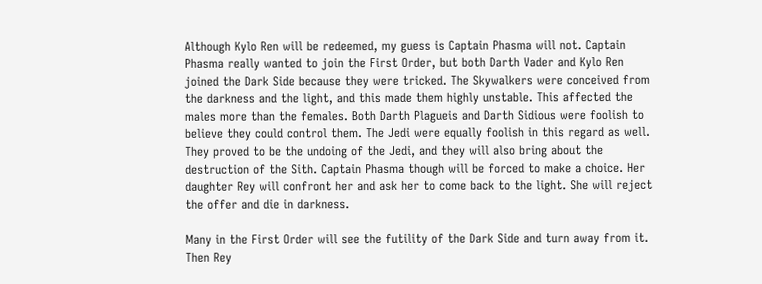Although Kylo Ren will be redeemed, my guess is Captain Phasma will not. Captain Phasma really wanted to join the First Order, but both Darth Vader and Kylo Ren joined the Dark Side because they were tricked. The Skywalkers were conceived from the darkness and the light, and this made them highly unstable. This affected the males more than the females. Both Darth Plagueis and Darth Sidious were foolish to believe they could control them. The Jedi were equally foolish in this regard as well. They proved to be the undoing of the Jedi, and they will also bring about the destruction of the Sith. Captain Phasma though will be forced to make a choice. Her daughter Rey will confront her and ask her to come back to the light. She will reject the offer and die in darkness.

Many in the First Order will see the futility of the Dark Side and turn away from it. Then Rey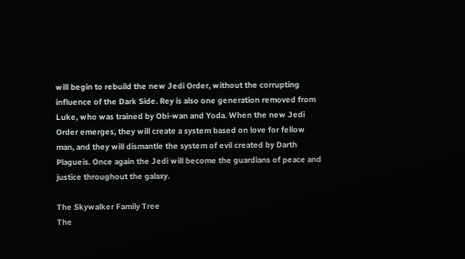will begin to rebuild the new Jedi Order, without the corrupting influence of the Dark Side. Rey is also one generation removed from Luke, who was trained by Obi-wan and Yoda. When the new Jedi Order emerges, they will create a system based on love for fellow man, and they will dismantle the system of evil created by Darth Plagueis. Once again the Jedi will become the guardians of peace and justice throughout the galaxy.

The Skywalker Family Tree
The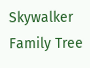Skywalker Family Tree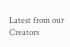Latest from our Creators